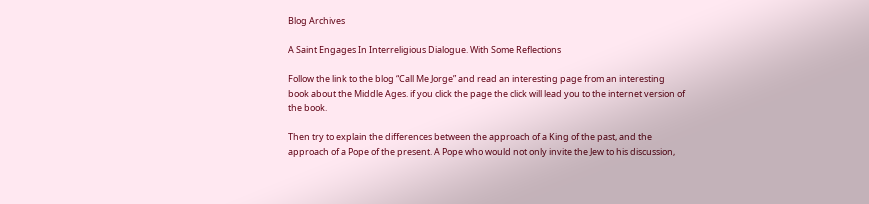Blog Archives

A Saint Engages In Interreligious Dialogue. With Some Reflections

Follow the link to the blog “Call Me Jorge” and read an interesting page from an interesting book about the Middle Ages. if you click the page the click will lead you to the internet version of the book.

Then try to explain the differences between the approach of a King of the past, and the approach of a Pope of the present. A Pope who would not only invite the Jew to his discussion,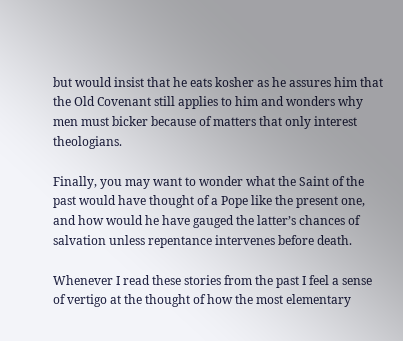but would insist that he eats kosher as he assures him that the Old Covenant still applies to him and wonders why men must bicker because of matters that only interest theologians.

Finally, you may want to wonder what the Saint of the past would have thought of a Pope like the present one, and how would he have gauged the latter’s chances of salvation unless repentance intervenes before death.

Whenever I read these stories from the past I feel a sense of vertigo at the thought of how the most elementary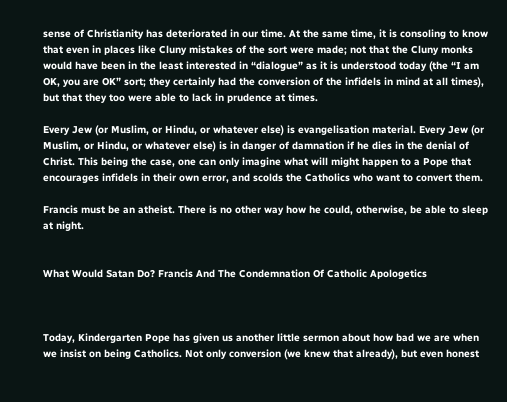sense of Christianity has deteriorated in our time. At the same time, it is consoling to know that even in places like Cluny mistakes of the sort were made; not that the Cluny monks would have been in the least interested in “dialogue” as it is understood today (the “I am OK, you are OK” sort; they certainly had the conversion of the infidels in mind at all times), but that they too were able to lack in prudence at times.

Every Jew (or Muslim, or Hindu, or whatever else) is evangelisation material. Every Jew (or Muslim, or Hindu, or whatever else) is in danger of damnation if he dies in the denial of Christ. This being the case, one can only imagine what will might happen to a Pope that encourages infidels in their own error, and scolds the Catholics who want to convert them.

Francis must be an atheist. There is no other way how he could, otherwise, be able to sleep at night.


What Would Satan Do? Francis And The Condemnation Of Catholic Apologetics



Today, Kindergarten Pope has given us another little sermon about how bad we are when we insist on being Catholics. Not only conversion (we knew that already), but even honest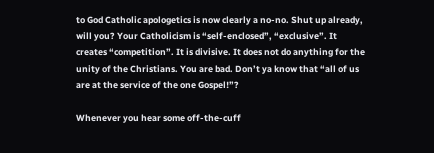to God Catholic apologetics is now clearly a no-no. Shut up already, will you? Your Catholicism is “self-enclosed”, “exclusive”. It creates “competition”. It is divisive. It does not do anything for the unity of the Christians. You are bad. Don’t ya know that “all of us are at the service of the one Gospel!”?

Whenever you hear some off-the-cuff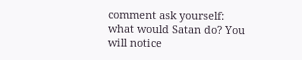comment ask yourself: what would Satan do? You will notice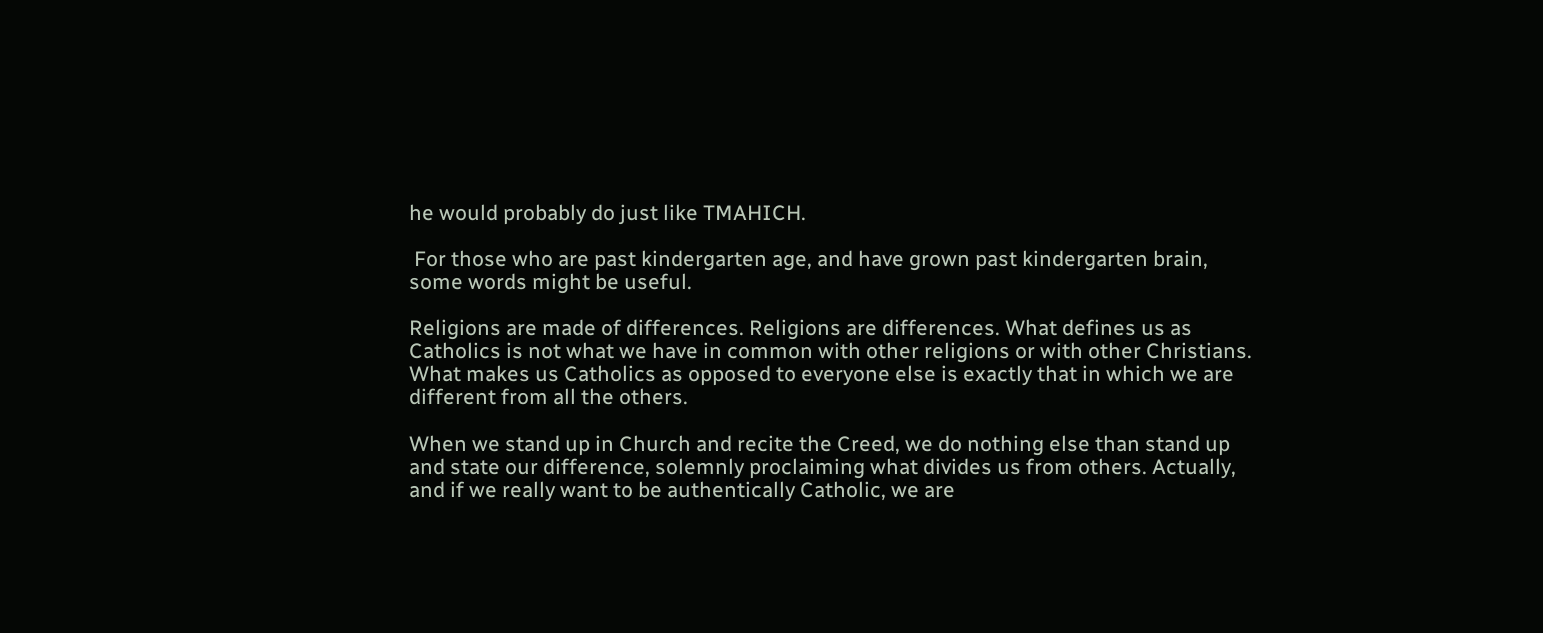he would probably do just like TMAHICH.

 For those who are past kindergarten age, and have grown past kindergarten brain, some words might be useful.

Religions are made of differences. Religions are differences. What defines us as Catholics is not what we have in common with other religions or with other Christians. What makes us Catholics as opposed to everyone else is exactly that in which we are different from all the others.

When we stand up in Church and recite the Creed, we do nothing else than stand up and state our difference, solemnly proclaiming what divides us from others. Actually, and if we really want to be authentically Catholic, we are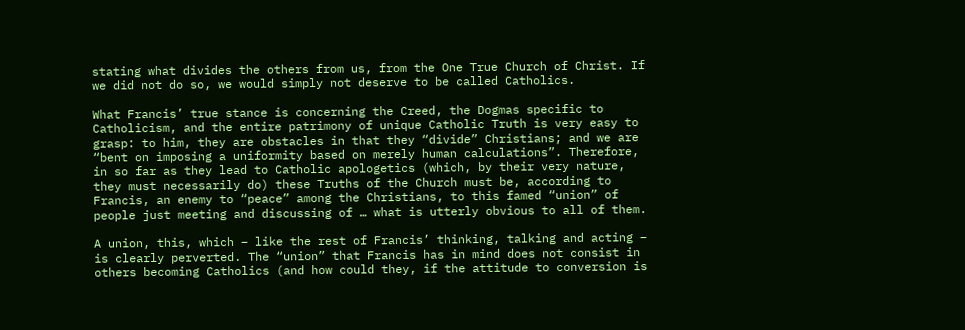stating what divides the others from us, from the One True Church of Christ. If we did not do so, we would simply not deserve to be called Catholics.

What Francis’ true stance is concerning the Creed, the Dogmas specific to Catholicism, and the entire patrimony of unique Catholic Truth is very easy to grasp: to him, they are obstacles in that they “divide” Christians; and we are “bent on imposing a uniformity based on merely human calculations”. Therefore, in so far as they lead to Catholic apologetics (which, by their very nature, they must necessarily do) these Truths of the Church must be, according to Francis, an enemy to “peace” among the Christians, to this famed “union” of people just meeting and discussing of … what is utterly obvious to all of them.

A union, this, which – like the rest of Francis’ thinking, talking and acting – is clearly perverted. The “union” that Francis has in mind does not consist in others becoming Catholics (and how could they, if the attitude to conversion is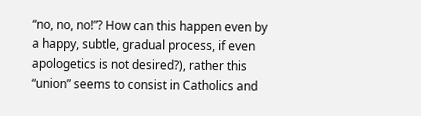“no, no, no!”? How can this happen even by a happy, subtle, gradual process, if even apologetics is not desired?), rather this “union” seems to consist in Catholics and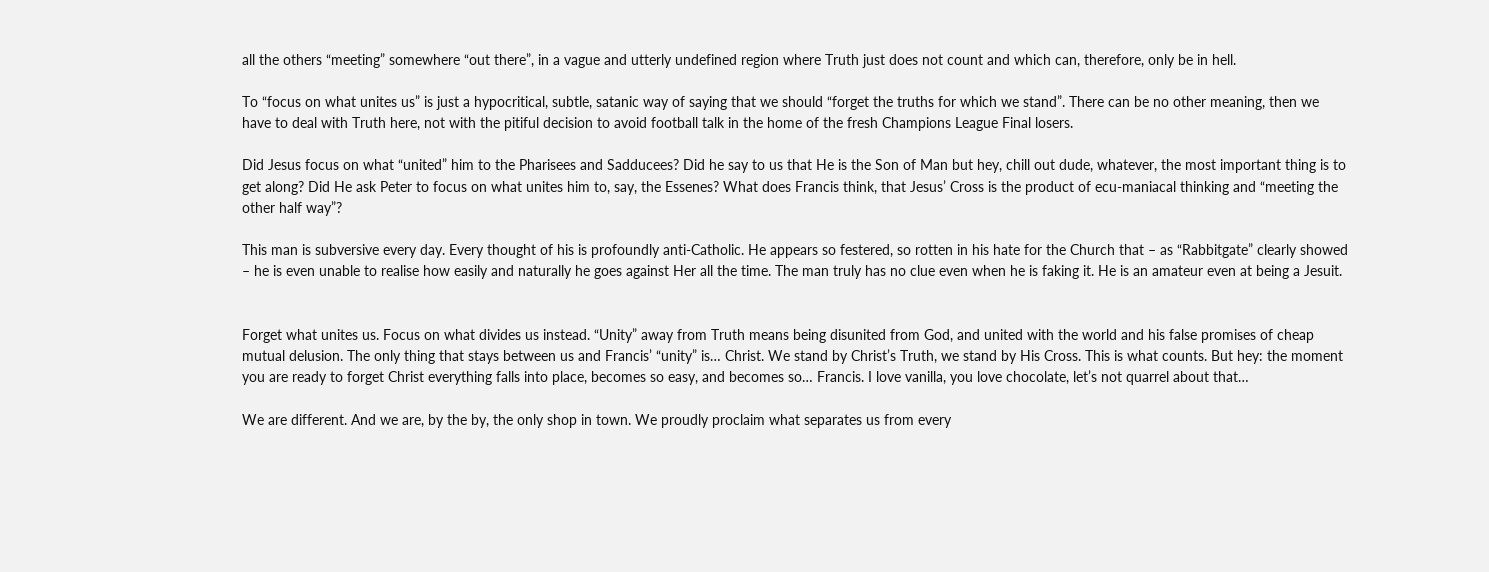all the others “meeting” somewhere “out there”, in a vague and utterly undefined region where Truth just does not count and which can, therefore, only be in hell.

To “focus on what unites us” is just a hypocritical, subtle, satanic way of saying that we should “forget the truths for which we stand”. There can be no other meaning, then we have to deal with Truth here, not with the pitiful decision to avoid football talk in the home of the fresh Champions League Final losers.

Did Jesus focus on what “united” him to the Pharisees and Sadducees? Did he say to us that He is the Son of Man but hey, chill out dude, whatever, the most important thing is to get along? Did He ask Peter to focus on what unites him to, say, the Essenes? What does Francis think, that Jesus’ Cross is the product of ecu-maniacal thinking and “meeting the other half way”?

This man is subversive every day. Every thought of his is profoundly anti-Catholic. He appears so festered, so rotten in his hate for the Church that – as “Rabbitgate” clearly showed – he is even unable to realise how easily and naturally he goes against Her all the time. The man truly has no clue even when he is faking it. He is an amateur even at being a Jesuit.


Forget what unites us. Focus on what divides us instead. “Unity” away from Truth means being disunited from God, and united with the world and his false promises of cheap mutual delusion. The only thing that stays between us and Francis’ “unity” is… Christ. We stand by Christ’s Truth, we stand by His Cross. This is what counts. But hey: the moment you are ready to forget Christ everything falls into place, becomes so easy, and becomes so… Francis. I love vanilla, you love chocolate, let’s not quarrel about that…

We are different. And we are, by the by, the only shop in town. We proudly proclaim what separates us from every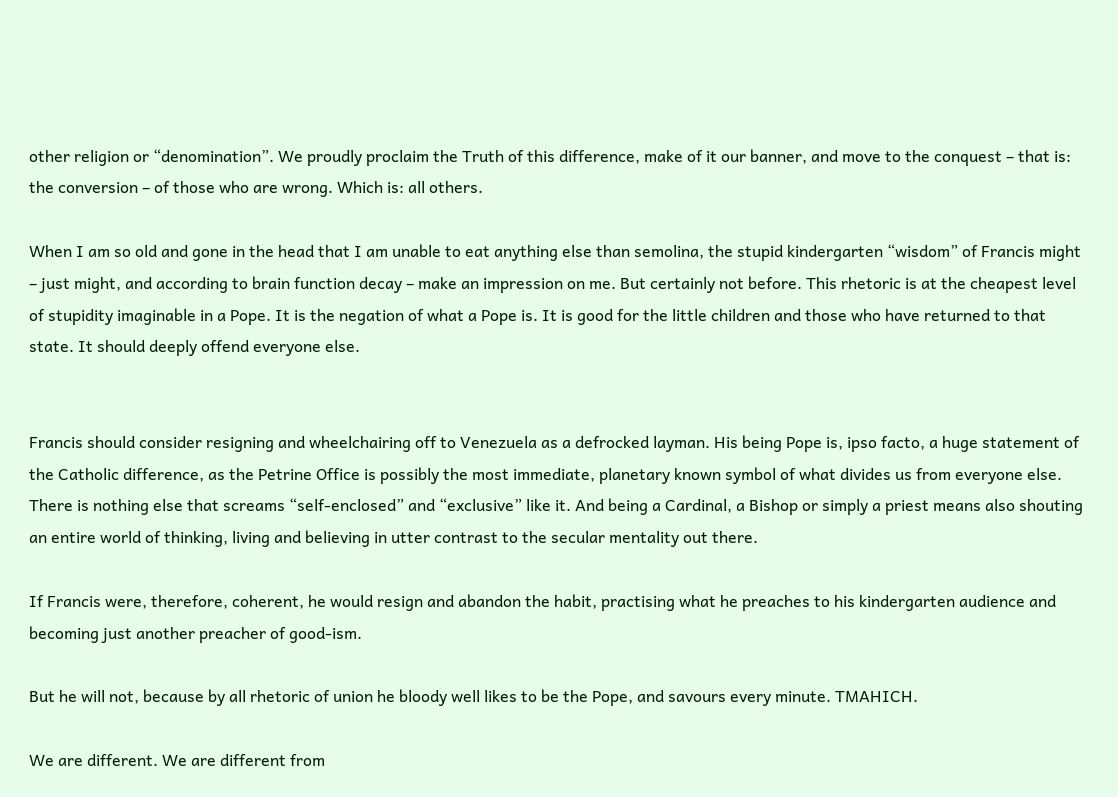other religion or “denomination”. We proudly proclaim the Truth of this difference, make of it our banner, and move to the conquest – that is: the conversion – of those who are wrong. Which is: all others.

When I am so old and gone in the head that I am unable to eat anything else than semolina, the stupid kindergarten “wisdom” of Francis might – just might, and according to brain function decay – make an impression on me. But certainly not before. This rhetoric is at the cheapest level of stupidity imaginable in a Pope. It is the negation of what a Pope is. It is good for the little children and those who have returned to that state. It should deeply offend everyone else.


Francis should consider resigning and wheelchairing off to Venezuela as a defrocked layman. His being Pope is, ipso facto, a huge statement of the Catholic difference, as the Petrine Office is possibly the most immediate, planetary known symbol of what divides us from everyone else. There is nothing else that screams “self-enclosed” and “exclusive” like it. And being a Cardinal, a Bishop or simply a priest means also shouting an entire world of thinking, living and believing in utter contrast to the secular mentality out there.

If Francis were, therefore, coherent, he would resign and abandon the habit, practising what he preaches to his kindergarten audience and becoming just another preacher of good-ism.

But he will not, because by all rhetoric of union he bloody well likes to be the Pope, and savours every minute. TMAHICH.

We are different. We are different from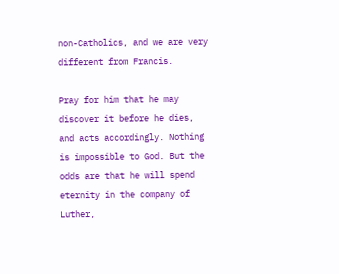non-Catholics, and we are very different from Francis.

Pray for him that he may discover it before he dies, and acts accordingly. Nothing is impossible to God. But the odds are that he will spend eternity in the company of Luther,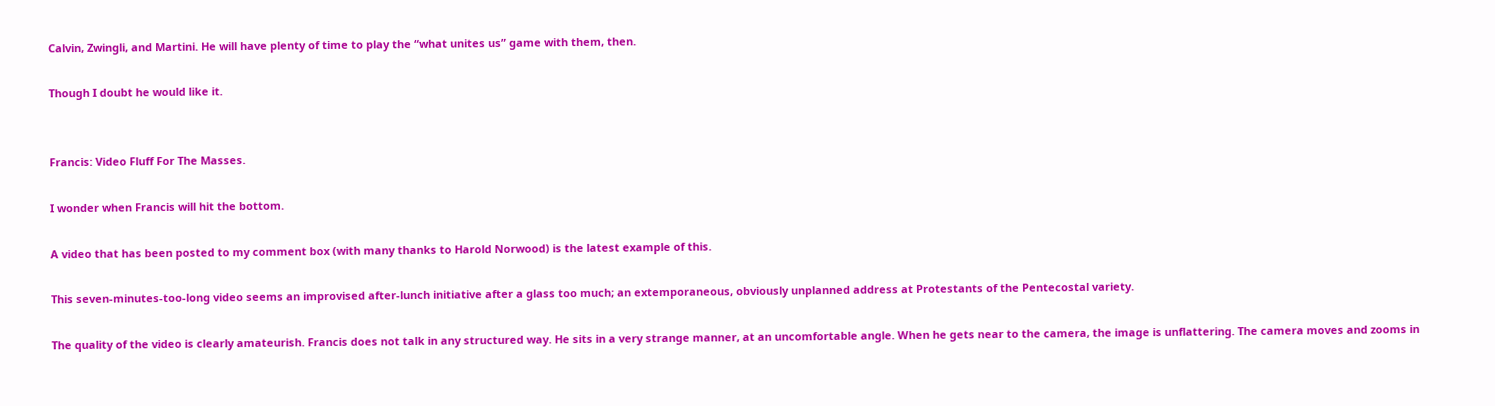Calvin, Zwingli, and Martini. He will have plenty of time to play the “what unites us” game with them, then.

Though I doubt he would like it.


Francis: Video Fluff For The Masses.

I wonder when Francis will hit the bottom.

A video that has been posted to my comment box (with many thanks to Harold Norwood) is the latest example of this.

This seven-minutes-too-long video seems an improvised after-lunch initiative after a glass too much; an extemporaneous, obviously unplanned address at Protestants of the Pentecostal variety.

The quality of the video is clearly amateurish. Francis does not talk in any structured way. He sits in a very strange manner, at an uncomfortable angle. When he gets near to the camera, the image is unflattering. The camera moves and zooms in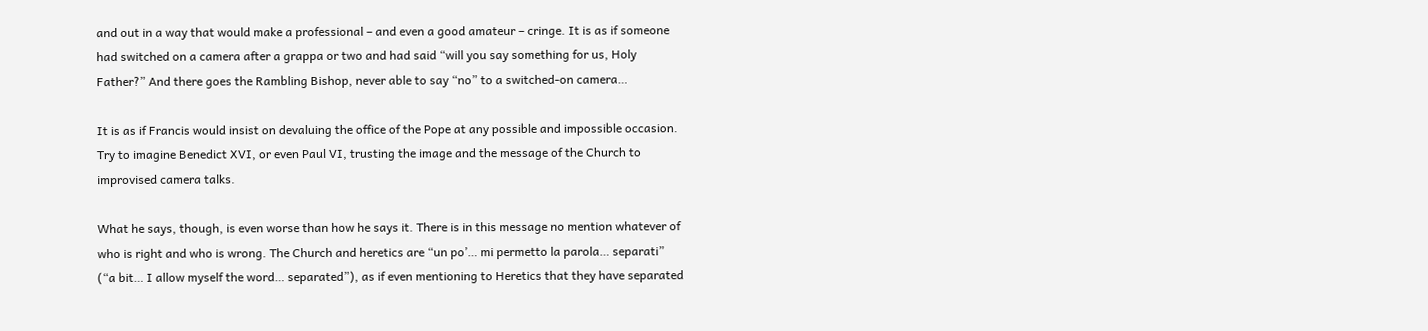and out in a way that would make a professional – and even a good amateur – cringe. It is as if someone had switched on a camera after a grappa or two and had said “will you say something for us, Holy Father?” And there goes the Rambling Bishop, never able to say “no” to a switched-on camera…

It is as if Francis would insist on devaluing the office of the Pope at any possible and impossible occasion. Try to imagine Benedict XVI, or even Paul VI, trusting the image and the message of the Church to improvised camera talks.

What he says, though, is even worse than how he says it. There is in this message no mention whatever of who is right and who is wrong. The Church and heretics are “un po’… mi permetto la parola… separati” (“a bit… I allow myself the word… separated”), as if even mentioning to Heretics that they have separated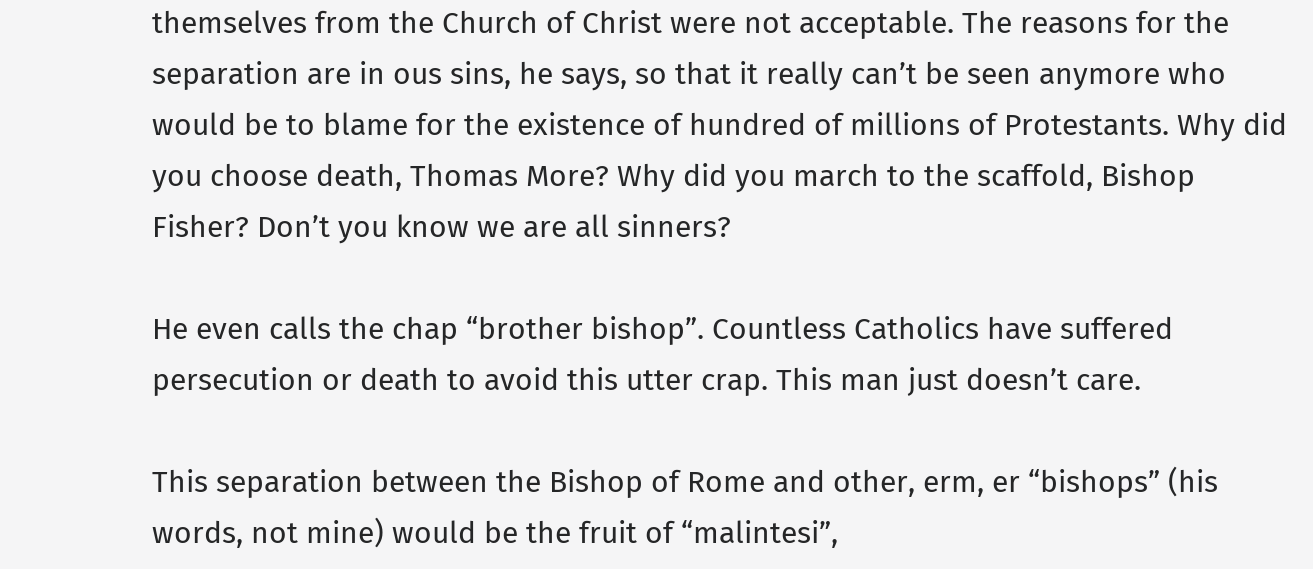themselves from the Church of Christ were not acceptable. The reasons for the separation are in ous sins, he says, so that it really can’t be seen anymore who would be to blame for the existence of hundred of millions of Protestants. Why did you choose death, Thomas More? Why did you march to the scaffold, Bishop Fisher? Don’t you know we are all sinners?

He even calls the chap “brother bishop”. Countless Catholics have suffered persecution or death to avoid this utter crap. This man just doesn’t care.

This separation between the Bishop of Rome and other, erm, er “bishops” (his words, not mine) would be the fruit of “malintesi”,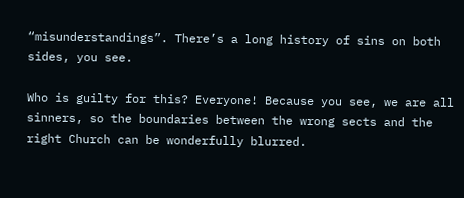“misunderstandings”. There’s a long history of sins on both sides, you see.

Who is guilty for this? Everyone! Because you see, we are all sinners, so the boundaries between the wrong sects and the right Church can be wonderfully blurred.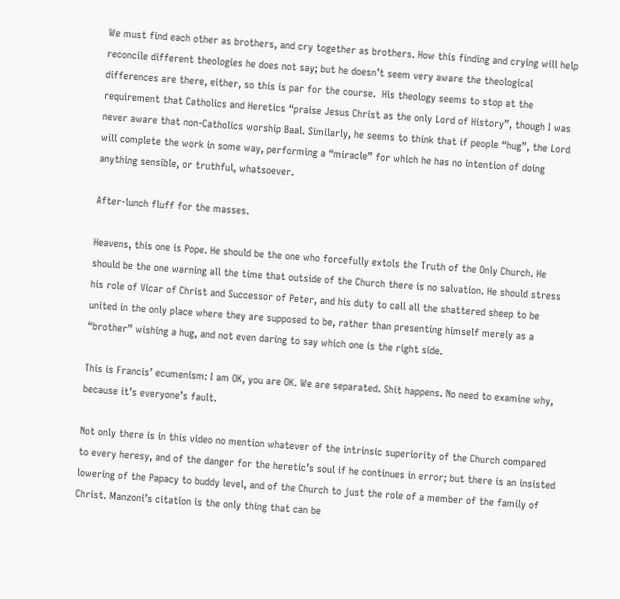We must find each other as brothers, and cry together as brothers. How this finding and crying will help reconcile different theologies he does not say; but he doesn’t seem very aware the theological differences are there, either, so this is par for the course.  His theology seems to stop at the requirement that Catholics and Heretics “praise Jesus Christ as the only Lord of History”, though I was never aware that non-Catholics worship Baal. Similarly, he seems to think that if people “hug”, the Lord will complete the work in some way, performing a “miracle” for which he has no intention of doing anything sensible, or truthful, whatsoever.

After-lunch fluff for the masses.

Heavens, this one is Pope. He should be the one who forcefully extols the Truth of the Only Church. He should be the one warning all the time that outside of the Church there is no salvation. He should stress his role of Vicar of Christ and Successor of Peter, and his duty to call all the shattered sheep to be united in the only place where they are supposed to be, rather than presenting himself merely as a “brother” wishing a hug, and not even daring to say which one is the right side.

This is Francis’ ecumenism: I am OK, you are OK. We are separated. Shit happens. No need to examine why, because it’s everyone’s fault.

Not only there is in this video no mention whatever of the intrinsic superiority of the Church compared to every heresy, and of the danger for the heretic’s soul if he continues in error; but there is an insisted lowering of the Papacy to buddy level, and of the Church to just the role of a member of the family of Christ. Manzoni’s citation is the only thing that can be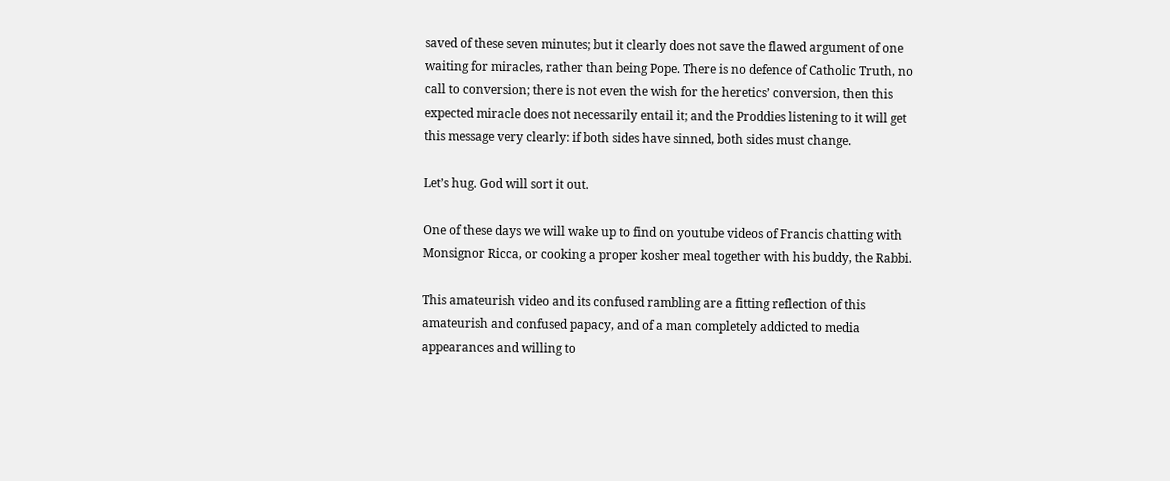saved of these seven minutes; but it clearly does not save the flawed argument of one waiting for miracles, rather than being Pope. There is no defence of Catholic Truth, no call to conversion; there is not even the wish for the heretics’ conversion, then this expected miracle does not necessarily entail it; and the Proddies listening to it will get this message very clearly: if both sides have sinned, both sides must change.

Let’s hug. God will sort it out.

One of these days we will wake up to find on youtube videos of Francis chatting with Monsignor Ricca, or cooking a proper kosher meal together with his buddy, the Rabbi.

This amateurish video and its confused rambling are a fitting reflection of this amateurish and confused papacy, and of a man completely addicted to media appearances and willing to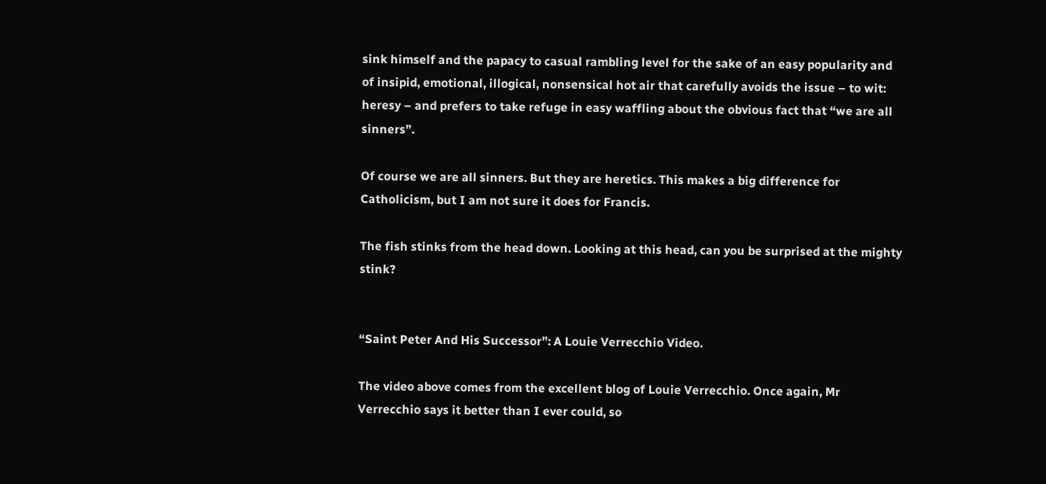sink himself and the papacy to casual rambling level for the sake of an easy popularity and of insipid, emotional, illogical, nonsensical hot air that carefully avoids the issue – to wit: heresy – and prefers to take refuge in easy waffling about the obvious fact that “we are all sinners”.

Of course we are all sinners. But they are heretics. This makes a big difference for Catholicism, but I am not sure it does for Francis.

The fish stinks from the head down. Looking at this head, can you be surprised at the mighty stink?


“Saint Peter And His Successor”: A Louie Verrecchio Video.

The video above comes from the excellent blog of Louie Verrecchio. Once again, Mr Verrecchio says it better than I ever could, so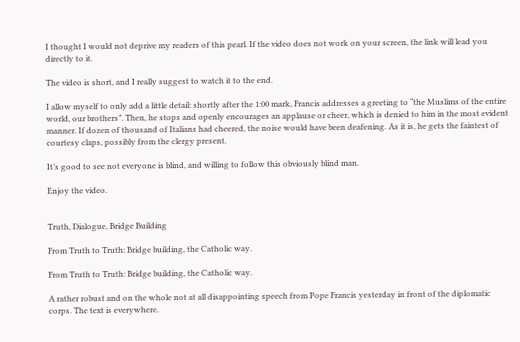I thought I would not deprive my readers of this pearl. If the video does not work on your screen, the link will lead you directly to it.

The video is short, and I really suggest to watch it to the end.

I allow myself to only add a little detail: shortly after the 1:00 mark, Francis addresses a greeting to “the Muslims of the entire world, our brothers”. Then, he stops and openly encourages an applause or cheer, which is denied to him in the most evident manner. If dozen of thousand of Italians had cheered, the noise would have been deafening. As it is, he gets the faintest of courtesy claps, possibly from the clergy present.

It’s good to see not everyone is blind, and willing to follow this obviously blind man.

Enjoy the video.


Truth, Dialogue, Bridge Building

From Truth to Truth: Bridge building, the Catholic way.

From Truth to Truth: Bridge building, the Catholic way.

A rather robust and on the whole not at all disappointing speech from Pope Francis yesterday in front of the diplomatic corps. The text is everywhere.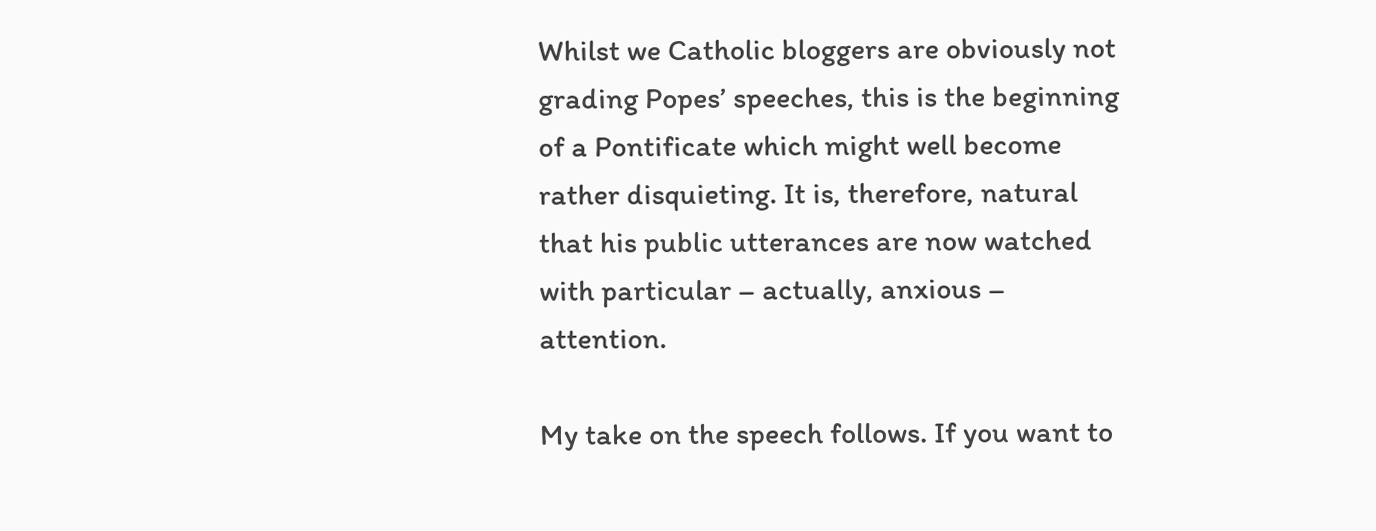Whilst we Catholic bloggers are obviously not grading Popes’ speeches, this is the beginning of a Pontificate which might well become rather disquieting. It is, therefore, natural that his public utterances are now watched with particular – actually, anxious – attention.

My take on the speech follows. If you want to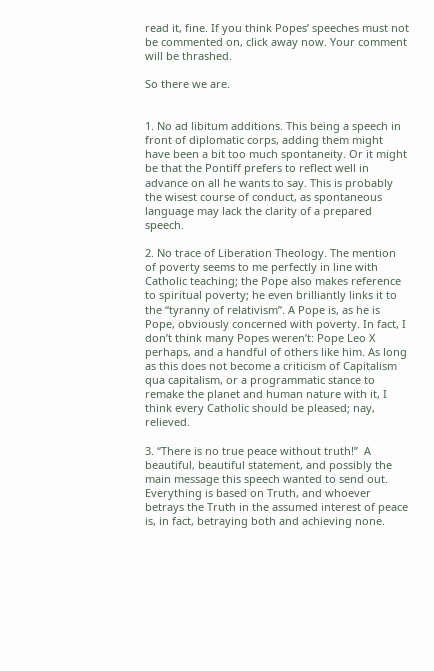read it, fine. If you think Popes’ speeches must not be commented on, click away now. Your comment will be thrashed.

So there we are.


1. No ad libitum additions. This being a speech in front of diplomatic corps, adding them might have been a bit too much spontaneity. Or it might be that the Pontiff prefers to reflect well in advance on all he wants to say. This is probably the wisest course of conduct, as spontaneous language may lack the clarity of a prepared speech.

2. No trace of Liberation Theology. The mention of poverty seems to me perfectly in line with Catholic teaching; the Pope also makes reference to spiritual poverty; he even brilliantly links it to the “tyranny of relativism”. A Pope is, as he is Pope, obviously concerned with poverty. In fact, I don’t think many Popes weren’t: Pope Leo X perhaps, and a handful of others like him. As long as this does not become a criticism of Capitalism qua capitalism, or a programmatic stance to remake the planet and human nature with it, I think every Catholic should be pleased; nay, relieved.

3. “There is no true peace without truth!”  A beautiful, beautiful statement, and possibly the main message this speech wanted to send out. Everything is based on Truth, and whoever betrays the Truth in the assumed interest of peace is, in fact, betraying both and achieving none.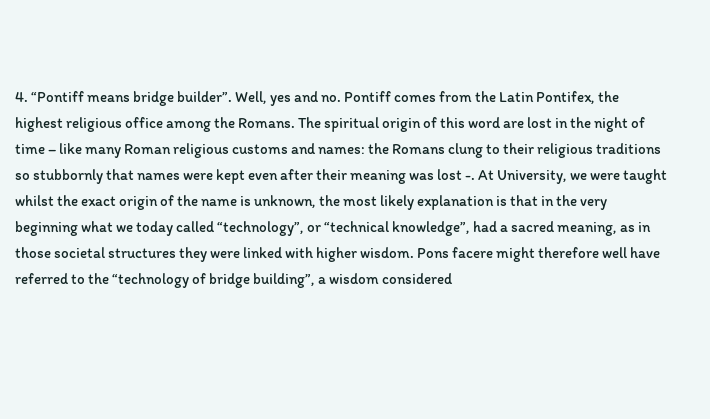4. “Pontiff means bridge builder”. Well, yes and no. Pontiff comes from the Latin Pontifex, the highest religious office among the Romans. The spiritual origin of this word are lost in the night of time – like many Roman religious customs and names: the Romans clung to their religious traditions so stubbornly that names were kept even after their meaning was lost -. At University, we were taught whilst the exact origin of the name is unknown, the most likely explanation is that in the very beginning what we today called “technology”, or “technical knowledge”, had a sacred meaning, as in those societal structures they were linked with higher wisdom. Pons facere might therefore well have referred to the “technology of bridge building”, a wisdom considered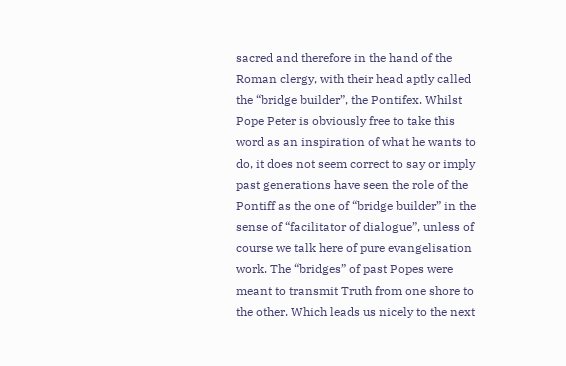sacred and therefore in the hand of the Roman clergy, with their head aptly called the “bridge builder”, the Pontifex. Whilst Pope Peter is obviously free to take this word as an inspiration of what he wants to do, it does not seem correct to say or imply past generations have seen the role of the Pontiff as the one of “bridge builder” in the sense of “facilitator of dialogue”, unless of course we talk here of pure evangelisation work. The “bridges” of past Popes were meant to transmit Truth from one shore to the other. Which leads us nicely to the next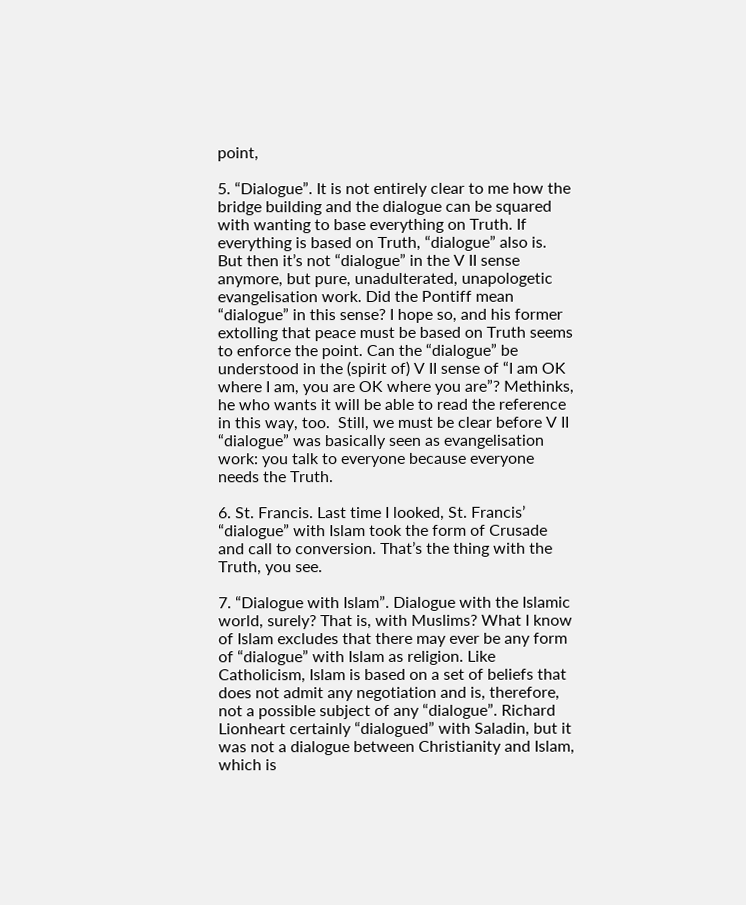point,

5. “Dialogue”. It is not entirely clear to me how the bridge building and the dialogue can be squared with wanting to base everything on Truth. If everything is based on Truth, “dialogue” also is. But then it’s not “dialogue” in the V II sense anymore, but pure, unadulterated, unapologetic evangelisation work. Did the Pontiff mean “dialogue” in this sense? I hope so, and his former extolling that peace must be based on Truth seems to enforce the point. Can the “dialogue” be understood in the (spirit of) V II sense of “I am OK where I am, you are OK where you are”? Methinks, he who wants it will be able to read the reference in this way, too.  Still, we must be clear before V II “dialogue” was basically seen as evangelisation work: you talk to everyone because everyone needs the Truth.

6. St. Francis. Last time I looked, St. Francis’ “dialogue” with Islam took the form of Crusade and call to conversion. That’s the thing with the Truth, you see.

7. “Dialogue with Islam”. Dialogue with the Islamic world, surely? That is, with Muslims? What I know of Islam excludes that there may ever be any form of “dialogue” with Islam as religion. Like Catholicism, Islam is based on a set of beliefs that does not admit any negotiation and is, therefore, not a possible subject of any “dialogue”. Richard Lionheart certainly “dialogued” with Saladin, but it was not a dialogue between Christianity and Islam, which is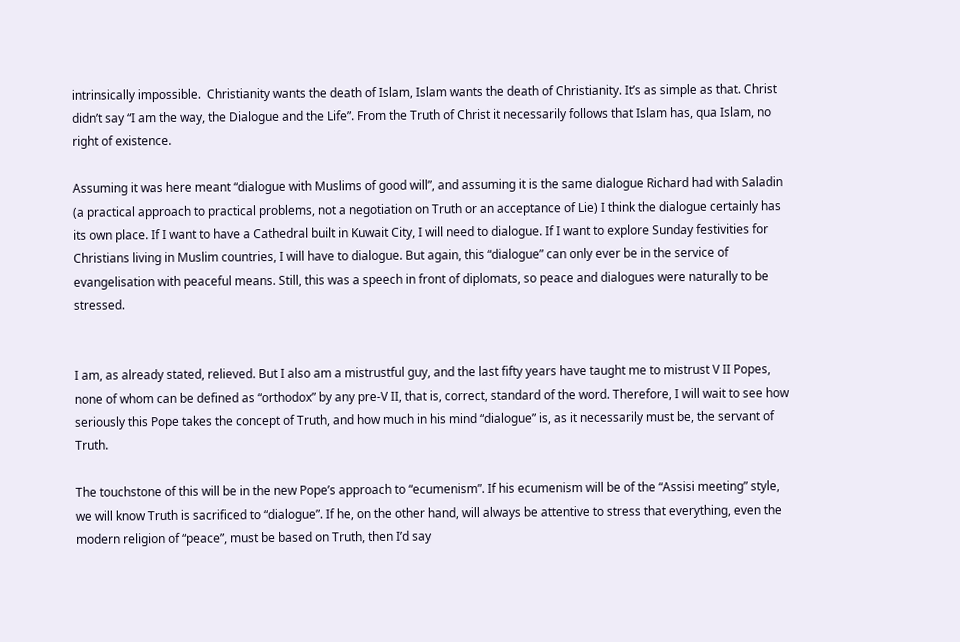intrinsically impossible.  Christianity wants the death of Islam, Islam wants the death of Christianity. It’s as simple as that. Christ didn’t say “I am the way, the Dialogue and the Life”. From the Truth of Christ it necessarily follows that Islam has, qua Islam, no right of existence.

Assuming it was here meant “dialogue with Muslims of good will”, and assuming it is the same dialogue Richard had with Saladin (a practical approach to practical problems, not a negotiation on Truth or an acceptance of Lie) I think the dialogue certainly has its own place. If I want to have a Cathedral built in Kuwait City, I will need to dialogue. If I want to explore Sunday festivities for Christians living in Muslim countries, I will have to dialogue. But again, this “dialogue” can only ever be in the service of evangelisation with peaceful means. Still, this was a speech in front of diplomats, so peace and dialogues were naturally to be stressed.


I am, as already stated, relieved. But I also am a mistrustful guy, and the last fifty years have taught me to mistrust V II Popes, none of whom can be defined as “orthodox” by any pre-V II, that is, correct, standard of the word. Therefore, I will wait to see how seriously this Pope takes the concept of Truth, and how much in his mind “dialogue” is, as it necessarily must be, the servant of Truth.

The touchstone of this will be in the new Pope’s approach to “ecumenism”. If his ecumenism will be of the “Assisi meeting” style, we will know Truth is sacrificed to “dialogue”. If he, on the other hand, will always be attentive to stress that everything, even the modern religion of “peace”, must be based on Truth, then I’d say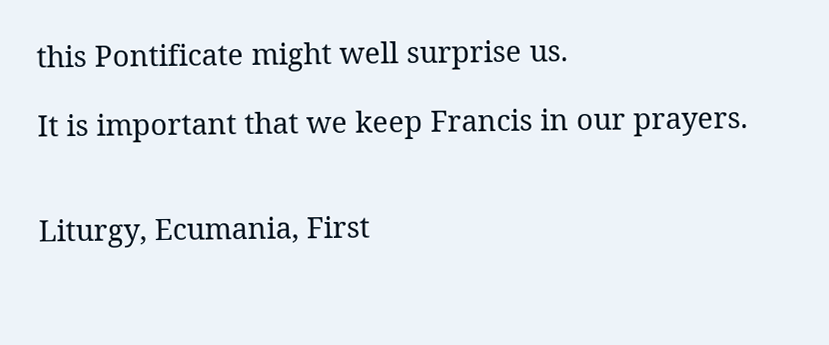this Pontificate might well surprise us.

It is important that we keep Francis in our prayers.


Liturgy, Ecumania, First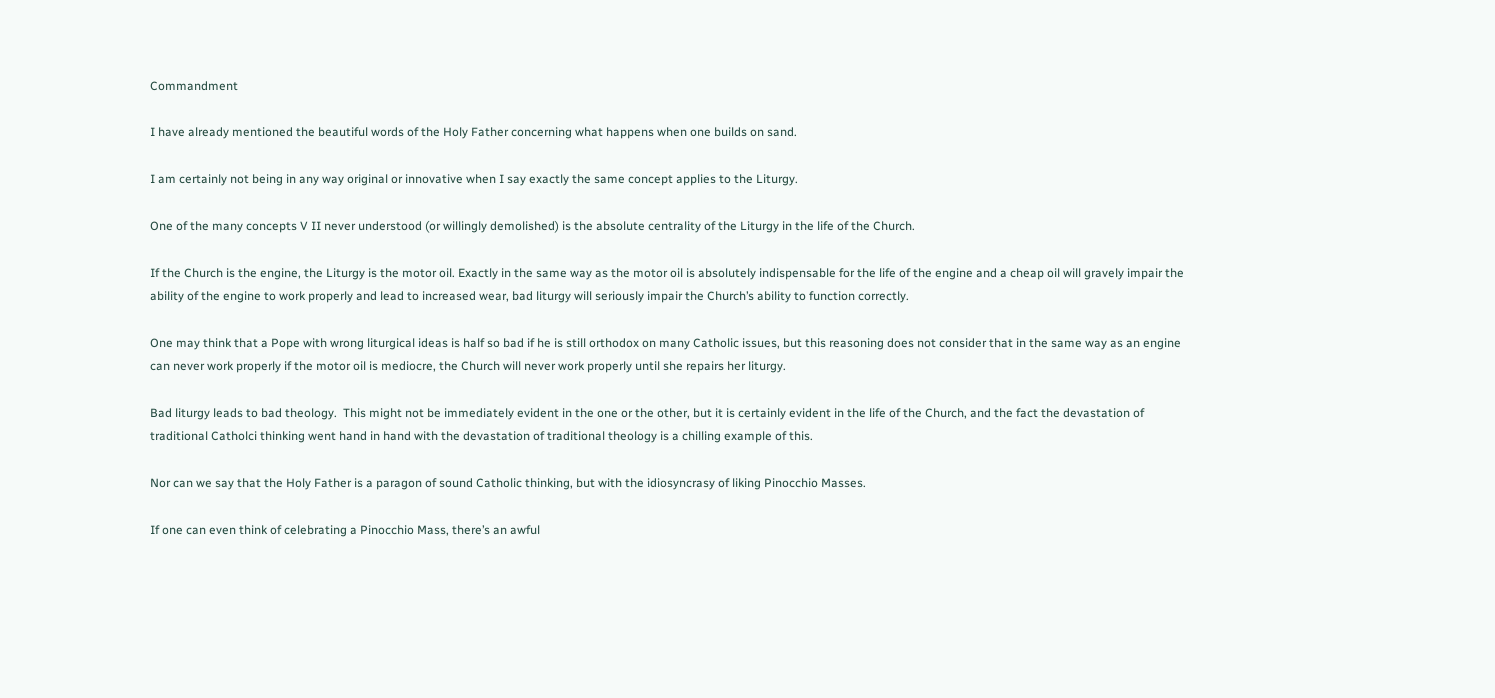Commandment

I have already mentioned the beautiful words of the Holy Father concerning what happens when one builds on sand.

I am certainly not being in any way original or innovative when I say exactly the same concept applies to the Liturgy.

One of the many concepts V II never understood (or willingly demolished) is the absolute centrality of the Liturgy in the life of the Church.

If the Church is the engine, the Liturgy is the motor oil. Exactly in the same way as the motor oil is absolutely indispensable for the life of the engine and a cheap oil will gravely impair the ability of the engine to work properly and lead to increased wear, bad liturgy will seriously impair the Church’s ability to function correctly.

One may think that a Pope with wrong liturgical ideas is half so bad if he is still orthodox on many Catholic issues, but this reasoning does not consider that in the same way as an engine can never work properly if the motor oil is mediocre, the Church will never work properly until she repairs her liturgy.

Bad liturgy leads to bad theology.  This might not be immediately evident in the one or the other, but it is certainly evident in the life of the Church, and the fact the devastation of traditional Catholci thinking went hand in hand with the devastation of traditional theology is a chilling example of this.

Nor can we say that the Holy Father is a paragon of sound Catholic thinking, but with the idiosyncrasy of liking Pinocchio Masses.

If one can even think of celebrating a Pinocchio Mass, there’s an awful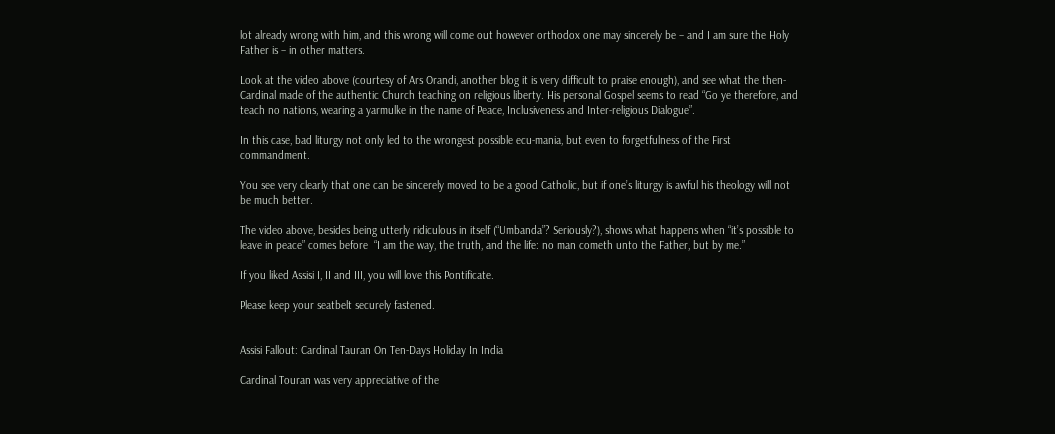lot already wrong with him, and this wrong will come out however orthodox one may sincerely be – and I am sure the Holy Father is – in other matters.

Look at the video above (courtesy of Ars Orandi, another blog it is very difficult to praise enough), and see what the then-Cardinal made of the authentic Church teaching on religious liberty. His personal Gospel seems to read “Go ye therefore, and teach no nations, wearing a yarmulke in the name of Peace, Inclusiveness and Inter-religious Dialogue”.

In this case, bad liturgy not only led to the wrongest possible ecu-mania, but even to forgetfulness of the First commandment.

You see very clearly that one can be sincerely moved to be a good Catholic, but if one’s liturgy is awful his theology will not be much better.

The video above, besides being utterly ridiculous in itself (“Umbanda”? Seriously?), shows what happens when “it’s possible to leave in peace” comes before  “I am the way, the truth, and the life: no man cometh unto the Father, but by me.”

If you liked Assisi I, II and III, you will love this Pontificate.

Please keep your seatbelt securely fastened.


Assisi Fallout: Cardinal Tauran On Ten-Days Holiday In India

Cardinal Touran was very appreciative of the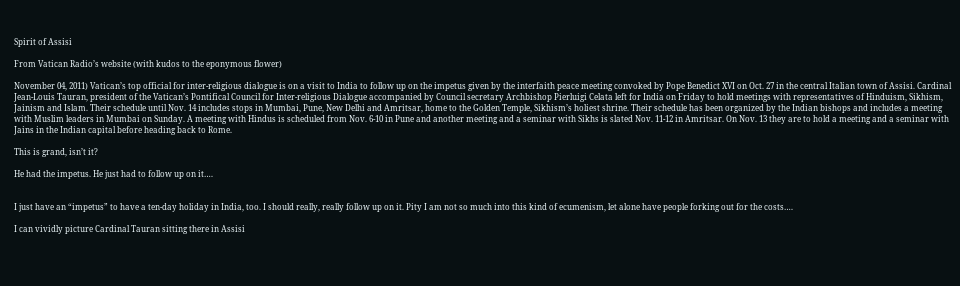Spirit of Assisi

From Vatican Radio’s website (with kudos to the eponymous flower)

November 04, 2011) Vatican’s top official for inter-religious dialogue is on a visit to India to follow up on the impetus given by the interfaith peace meeting convoked by Pope Benedict XVI on Oct. 27 in the central Italian town of Assisi. Cardinal Jean-Louis Tauran, president of the Vatican’s Pontifical Council for Inter-religious Dialogue accompanied by Council secretary Archbishop Pierluigi Celata left for India on Friday to hold meetings with representatives of Hinduism, Sikhism, Jainism and Islam. Their schedule until Nov. 14 includes stops in Mumbai, Pune, New Delhi and Amritsar, home to the Golden Temple, Sikhism’s holiest shrine. Their schedule has been organized by the Indian bishops and includes a meeting with Muslim leaders in Mumbai on Sunday. A meeting with Hindus is scheduled from Nov. 6-10 in Pune and another meeting and a seminar with Sikhs is slated Nov. 11-12 in Amritsar. On Nov. 13 they are to hold a meeting and a seminar with Jains in the Indian capital before heading back to Rome.

This is grand, isn’t it?

He had the impetus. He just had to follow up on it….


I just have an “impetus” to have a ten-day holiday in India, too. I should really, really follow up on it. Pity I am not so much into this kind of ecumenism, let alone have people forking out for the costs….

I can vividly picture Cardinal Tauran sitting there in Assisi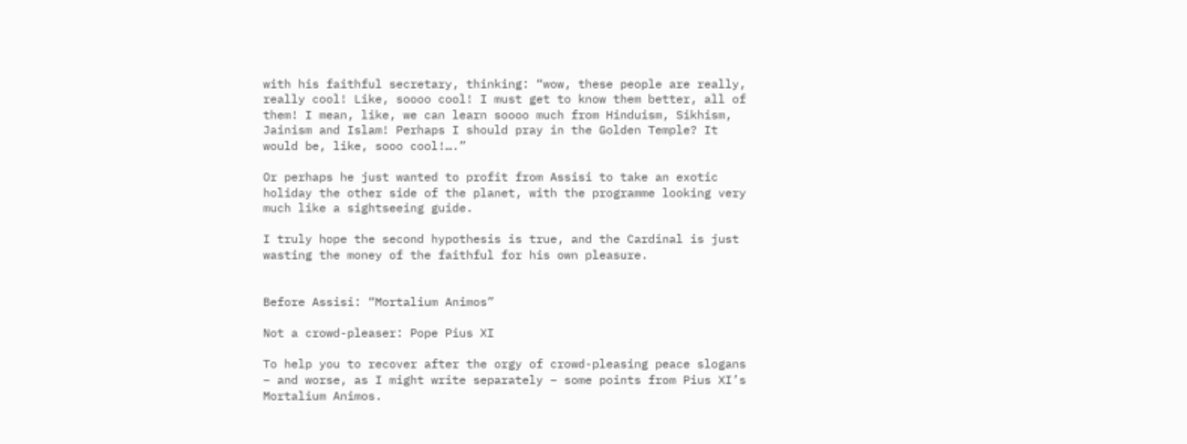with his faithful secretary, thinking: “wow, these people are really, really cool! Like, soooo cool! I must get to know them better, all of them! I mean, like, we can learn soooo much from Hinduism, Sikhism, Jainism and Islam! Perhaps I should pray in the Golden Temple? It would be, like, sooo cool!….”

Or perhaps he just wanted to profit from Assisi to take an exotic holiday the other side of the planet, with the programme looking very much like a sightseeing guide.

I truly hope the second hypothesis is true, and the Cardinal is just wasting the money of the faithful for his own pleasure.


Before Assisi: “Mortalium Animos”

Not a crowd-pleaser: Pope Pius XI

To help you to recover after the orgy of crowd-pleasing peace slogans – and worse, as I might write separately – some points from Pius XI’s  Mortalium Animos.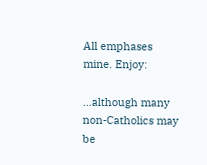All emphases mine. Enjoy:

…although many non-Catholics may be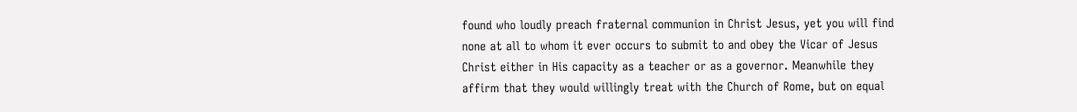found who loudly preach fraternal communion in Christ Jesus, yet you will find none at all to whom it ever occurs to submit to and obey the Vicar of Jesus Christ either in His capacity as a teacher or as a governor. Meanwhile they affirm that they would willingly treat with the Church of Rome, but on equal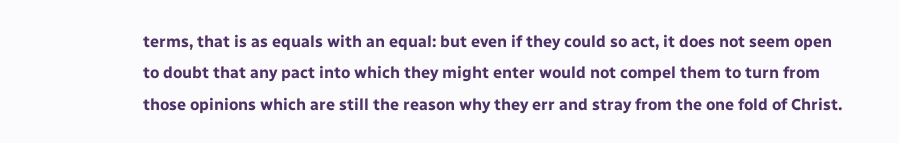terms, that is as equals with an equal: but even if they could so act, it does not seem open to doubt that any pact into which they might enter would not compel them to turn from those opinions which are still the reason why they err and stray from the one fold of Christ.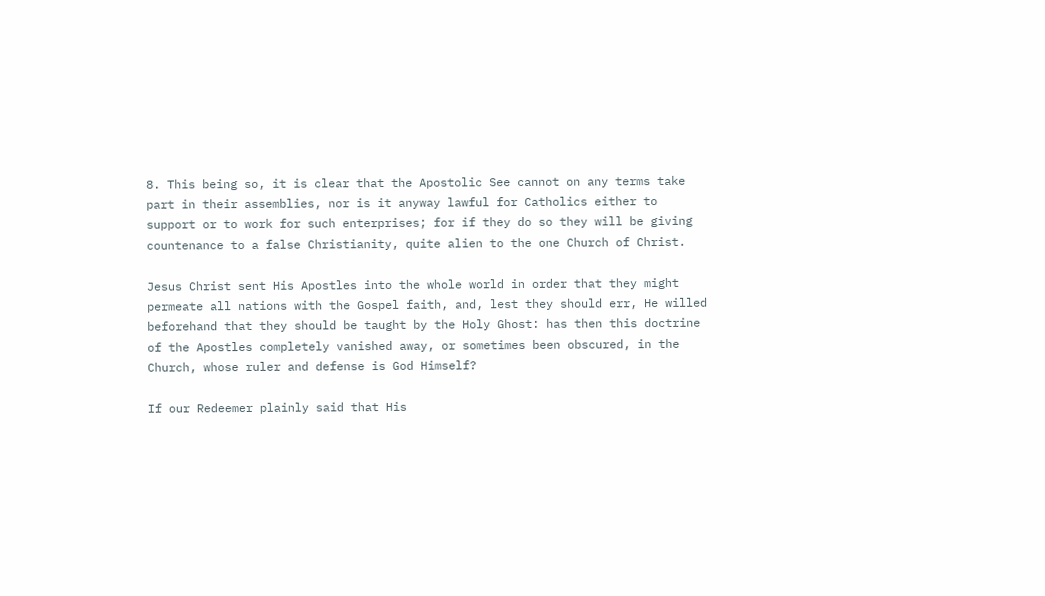8. This being so, it is clear that the Apostolic See cannot on any terms take part in their assemblies, nor is it anyway lawful for Catholics either to support or to work for such enterprises; for if they do so they will be giving countenance to a false Christianity, quite alien to the one Church of Christ.

Jesus Christ sent His Apostles into the whole world in order that they might permeate all nations with the Gospel faith, and, lest they should err, He willed beforehand that they should be taught by the Holy Ghost: has then this doctrine of the Apostles completely vanished away, or sometimes been obscured, in the Church, whose ruler and defense is God Himself?

If our Redeemer plainly said that His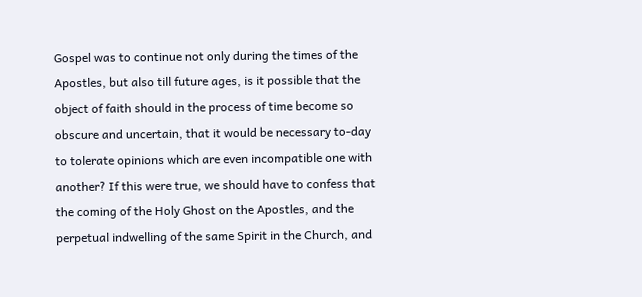Gospel was to continue not only during the times of the Apostles, but also till future ages, is it possible that the object of faith should in the process of time become so obscure and uncertain, that it would be necessary to-day to tolerate opinions which are even incompatible one with another? If this were true, we should have to confess that the coming of the Holy Ghost on the Apostles, and the perpetual indwelling of the same Spirit in the Church, and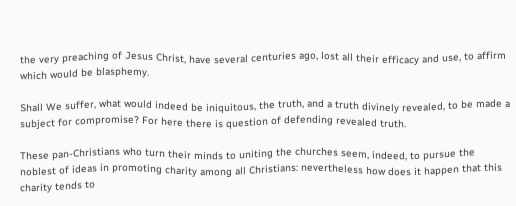the very preaching of Jesus Christ, have several centuries ago, lost all their efficacy and use, to affirm which would be blasphemy.

Shall We suffer, what would indeed be iniquitous, the truth, and a truth divinely revealed, to be made a subject for compromise? For here there is question of defending revealed truth.

These pan-Christians who turn their minds to uniting the churches seem, indeed, to pursue the noblest of ideas in promoting charity among all Christians: nevertheless how does it happen that this charity tends to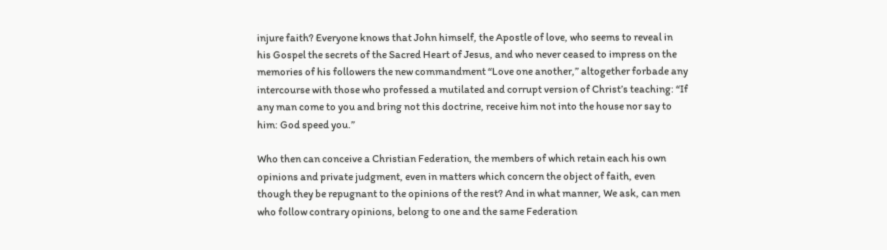injure faith? Everyone knows that John himself, the Apostle of love, who seems to reveal in his Gospel the secrets of the Sacred Heart of Jesus, and who never ceased to impress on the memories of his followers the new commandment “Love one another,” altogether forbade any intercourse with those who professed a mutilated and corrupt version of Christ’s teaching: “If any man come to you and bring not this doctrine, receive him not into the house nor say to him: God speed you.”

Who then can conceive a Christian Federation, the members of which retain each his own opinions and private judgment, even in matters which concern the object of faith, even though they be repugnant to the opinions of the rest? And in what manner, We ask, can men who follow contrary opinions, belong to one and the same Federation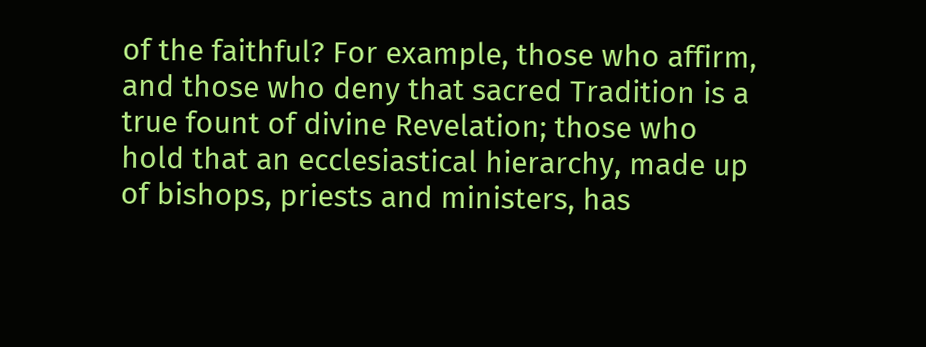of the faithful? For example, those who affirm, and those who deny that sacred Tradition is a true fount of divine Revelation; those who hold that an ecclesiastical hierarchy, made up of bishops, priests and ministers, has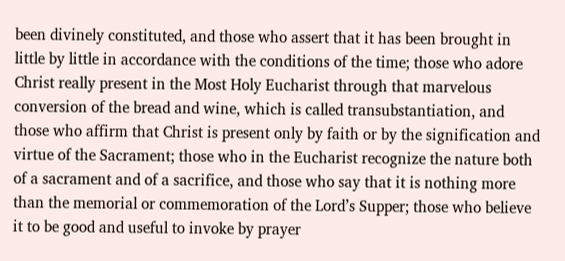been divinely constituted, and those who assert that it has been brought in little by little in accordance with the conditions of the time; those who adore Christ really present in the Most Holy Eucharist through that marvelous conversion of the bread and wine, which is called transubstantiation, and those who affirm that Christ is present only by faith or by the signification and virtue of the Sacrament; those who in the Eucharist recognize the nature both of a sacrament and of a sacrifice, and those who say that it is nothing more than the memorial or commemoration of the Lord’s Supper; those who believe it to be good and useful to invoke by prayer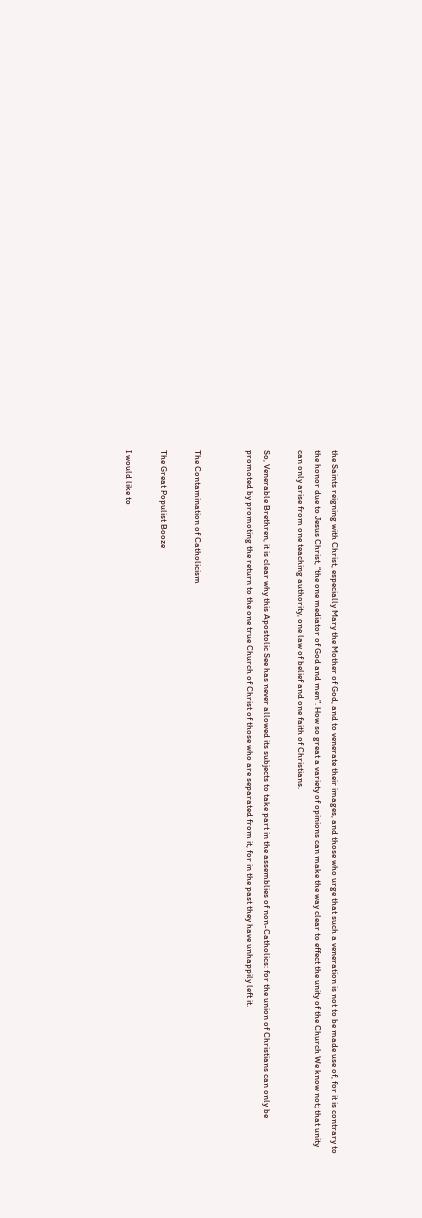the Saints reigning with Christ, especially Mary the Mother of God, and to venerate their images, and those who urge that such a veneration is not to be made use of, for it is contrary to the honor due to Jesus Christ, “the one mediator of God and men”. How so great a variety of opinions can make the way clear to effect the unity of the Church We know not; that unity can only arise from one teaching authority, one law of belief and one faith of Christians.

So, Venerable Brethren, it is clear why this Apostolic See has never allowed its subjects to take part in the assemblies of non-Catholics: for the union of Christians can only be promoted by promoting the return to the one true Church of Christ of those who are separated from it, for in the past they have unhappily left it.


The Contamination of Catholicism

The Great Populist Booze

I would like to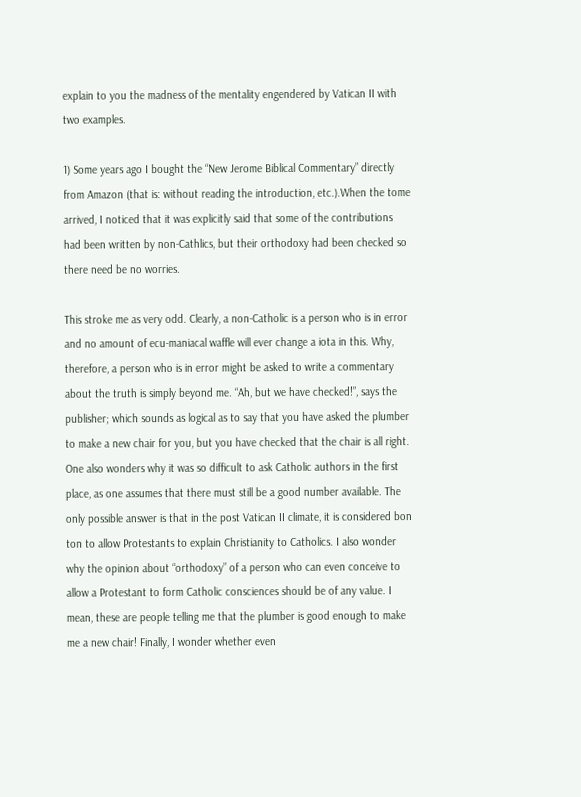explain to you the madness of the mentality engendered by Vatican II with two examples.

1) Some years ago I bought the “New Jerome Biblical Commentary” directly from Amazon (that is: without reading the introduction, etc.).When the tome arrived, I noticed that it was explicitly said that some of the contributions had been written by non-Cathlics, but their orthodoxy had been checked so there need be no worries.

This stroke me as very odd. Clearly, a non-Catholic is a person who is in error and no amount of ecu-maniacal waffle will ever change a iota in this. Why, therefore, a person who is in error might be asked to write a commentary about the truth is simply beyond me. “Ah, but we have checked!”, says the publisher; which sounds as logical as to say that you have asked the plumber to make a new chair for you, but you have checked that the chair is all right. One also wonders why it was so difficult to ask Catholic authors in the first place, as one assumes that there must still be a good number available. The only possible answer is that in the post Vatican II climate, it is considered bon ton to allow Protestants to explain Christianity to Catholics. I also wonder why the opinion about “orthodoxy” of a person who can even conceive to allow a Protestant to form Catholic consciences should be of any value. I mean, these are people telling me that the plumber is good enough to make me a new chair! Finally, I wonder whether even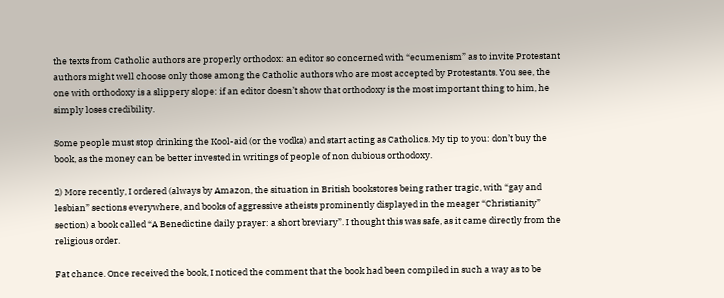the texts from Catholic authors are properly orthodox: an editor so concerned with “ecumenism” as to invite Protestant authors might well choose only those among the Catholic authors who are most accepted by Protestants. You see, the one with orthodoxy is a slippery slope: if an editor doesn’t show that orthodoxy is the most important thing to him, he simply loses credibility.

Some people must stop drinking the Kool-aid (or the vodka) and start acting as Catholics. My tip to you: don’t buy the book, as the money can be better invested in writings of people of non dubious orthodoxy.

2) More recently, I ordered (always by Amazon, the situation in British bookstores being rather tragic, with “gay and lesbian” sections everywhere, and books of aggressive atheists prominently displayed in the meager “Christianity” section) a book called “A Benedictine daily prayer: a short breviary”. I thought this was safe, as it came directly from the religious order.

Fat chance. Once received the book, I noticed the comment that the book had been compiled in such a way as to be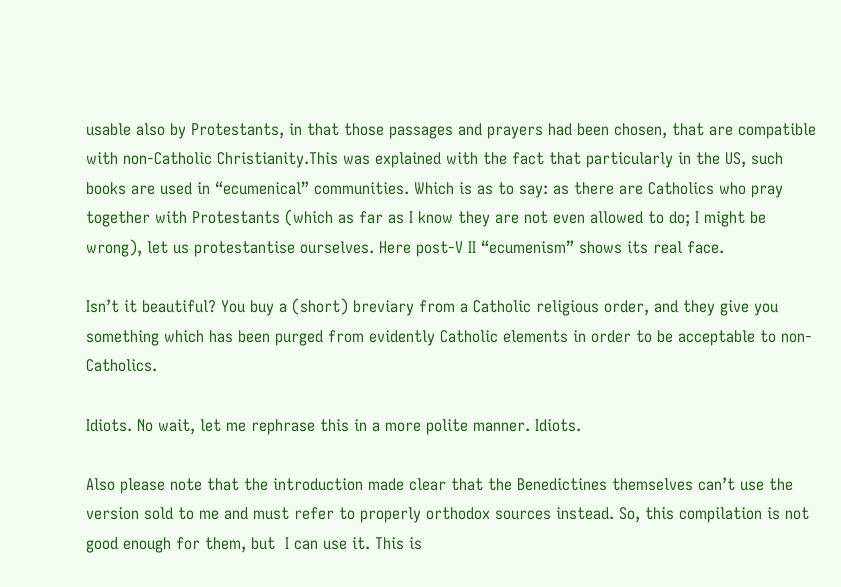usable also by Protestants, in that those passages and prayers had been chosen, that are compatible with non-Catholic Christianity.This was explained with the fact that particularly in the US, such books are used in “ecumenical” communities. Which is as to say: as there are Catholics who pray together with Protestants (which as far as I know they are not even allowed to do; I might be wrong), let us protestantise ourselves. Here post-V II “ecumenism” shows its real face.

Isn’t it beautiful? You buy a (short) breviary from a Catholic religious order, and they give you something which has been purged from evidently Catholic elements in order to be acceptable to non-Catholics.

Idiots. No wait, let me rephrase this in a more polite manner. Idiots.

Also please note that the introduction made clear that the Benedictines themselves can’t use the version sold to me and must refer to properly orthodox sources instead. So, this compilation is not good enough for them, but  I can use it. This is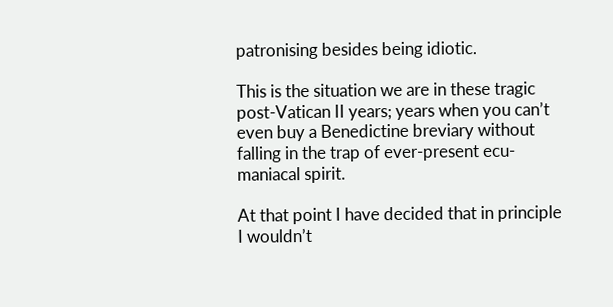patronising besides being idiotic.

This is the situation we are in these tragic post-Vatican II years; years when you can’t even buy a Benedictine breviary without falling in the trap of ever-present ecu-maniacal spirit.

At that point I have decided that in principle I wouldn’t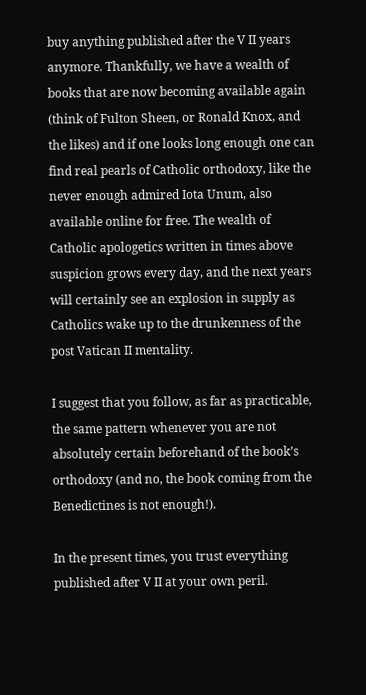buy anything published after the V II years anymore. Thankfully, we have a wealth of books that are now becoming available again (think of Fulton Sheen, or Ronald Knox, and the likes) and if one looks long enough one can find real pearls of Catholic orthodoxy, like the never enough admired Iota Unum, also available online for free. The wealth of Catholic apologetics written in times above suspicion grows every day, and the next years will certainly see an explosion in supply as Catholics wake up to the drunkenness of the post Vatican II mentality.

I suggest that you follow, as far as practicable, the same pattern whenever you are not absolutely certain beforehand of the book’s orthodoxy (and no, the book coming from the Benedictines is not enough!).

In the present times, you trust everything published after V II at your own peril.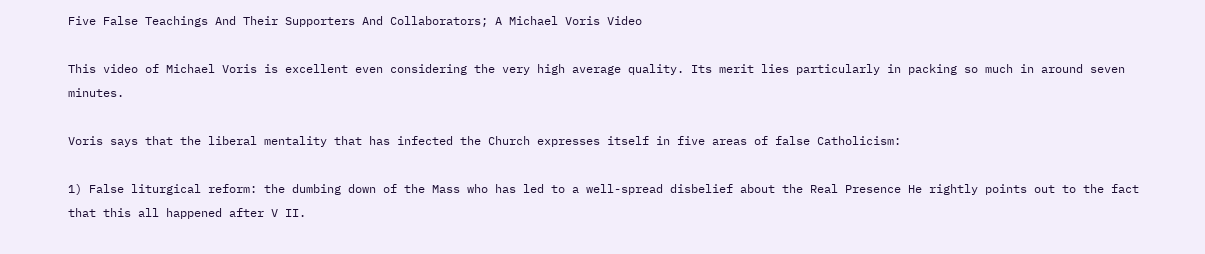Five False Teachings And Their Supporters And Collaborators; A Michael Voris Video

This video of Michael Voris is excellent even considering the very high average quality. Its merit lies particularly in packing so much in around seven minutes.

Voris says that the liberal mentality that has infected the Church expresses itself in five areas of false Catholicism:

1) False liturgical reform: the dumbing down of the Mass who has led to a well-spread disbelief about the Real Presence He rightly points out to the fact that this all happened after V II.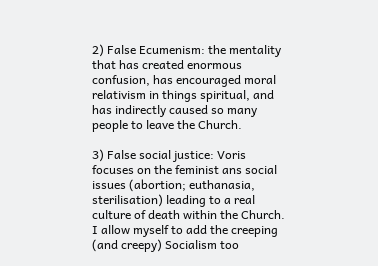2) False Ecumenism: the mentality that has created enormous confusion, has encouraged moral relativism in things spiritual, and has indirectly caused so many people to leave the Church.

3) False social justice: Voris focuses on the feminist ans social issues (abortion; euthanasia, sterilisation) leading to a real culture of death within the Church. I allow myself to add the creeping (and creepy) Socialism too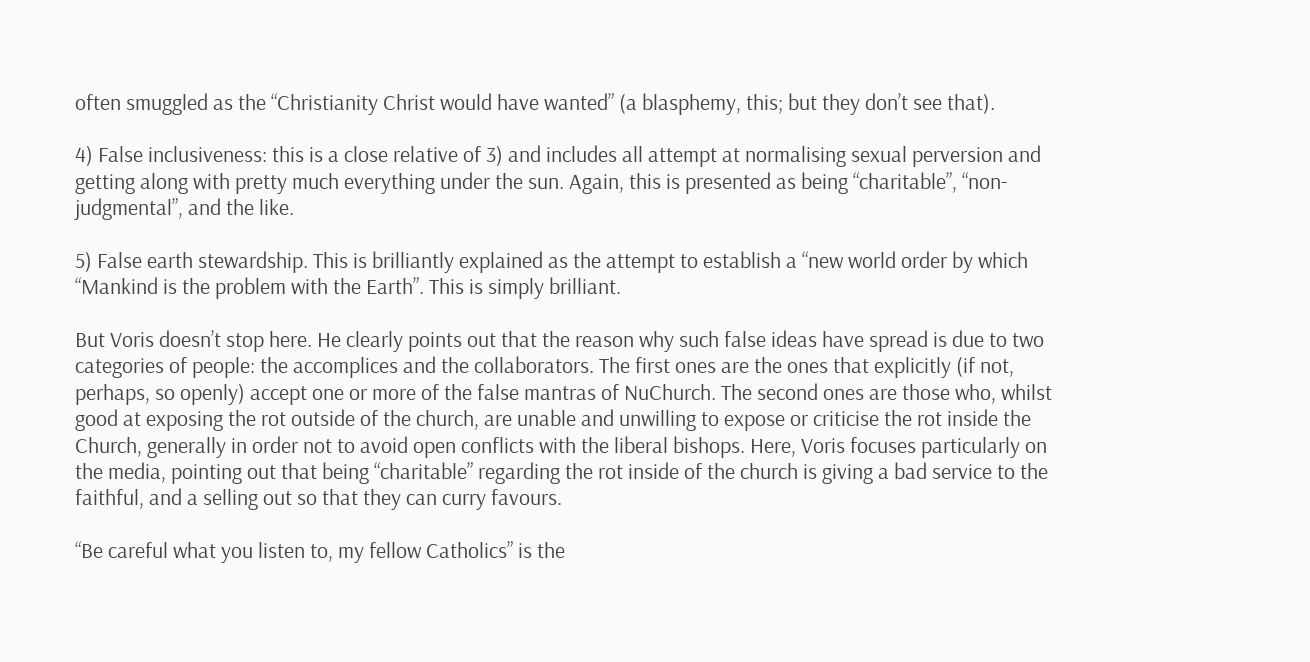often smuggled as the “Christianity Christ would have wanted” (a blasphemy, this; but they don’t see that).

4) False inclusiveness: this is a close relative of 3) and includes all attempt at normalising sexual perversion and getting along with pretty much everything under the sun. Again, this is presented as being “charitable”, “non-judgmental”, and the like.

5) False earth stewardship. This is brilliantly explained as the attempt to establish a “new world order by which “Mankind is the problem with the Earth”. This is simply brilliant.

But Voris doesn’t stop here. He clearly points out that the reason why such false ideas have spread is due to two categories of people: the accomplices and the collaborators. The first ones are the ones that explicitly (if not, perhaps, so openly) accept one or more of the false mantras of NuChurch. The second ones are those who, whilst good at exposing the rot outside of the church, are unable and unwilling to expose or criticise the rot inside the Church, generally in order not to avoid open conflicts with the liberal bishops. Here, Voris focuses particularly on the media, pointing out that being “charitable” regarding the rot inside of the church is giving a bad service to the faithful, and a selling out so that they can curry favours.

“Be careful what you listen to, my fellow Catholics” is the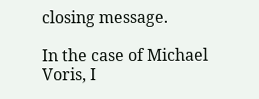closing message.

In the case of Michael Voris, I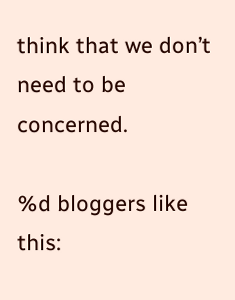think that we don’t need to be concerned.

%d bloggers like this: